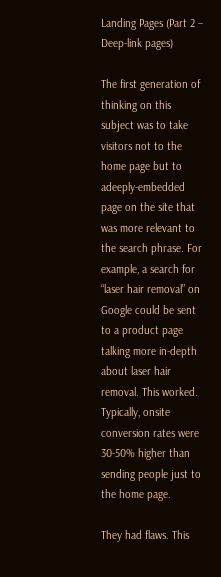Landing Pages (Part 2 – Deep-link pages)

The first generation of thinking on this subject was to take visitors not to the home page but to adeeply-embedded page on the site that was more relevant to the search phrase. For example, a search for “laser hair removal” on Google could be sent to a product page talking more in-depth about laser hair removal. This worked. Typically, onsite conversion rates were 30-50% higher than sending people just to the home page.

They had flaws. This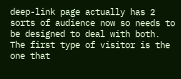deep-link page actually has 2 sorts of audience now so needs to be designed to deal with both. The first type of visitor is the one that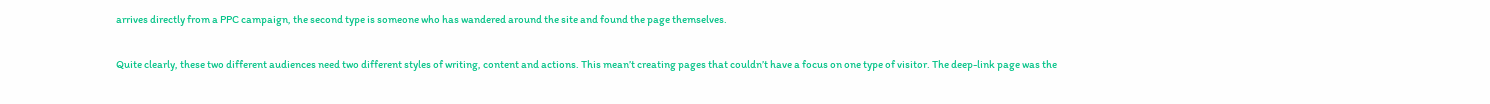arrives directly from a PPC campaign, the second type is someone who has wandered around the site and found the page themselves.

Quite clearly, these two different audiences need two different styles of writing, content and actions. This mean’t creating pages that couldn’t have a focus on one type of visitor. The deep-link page was the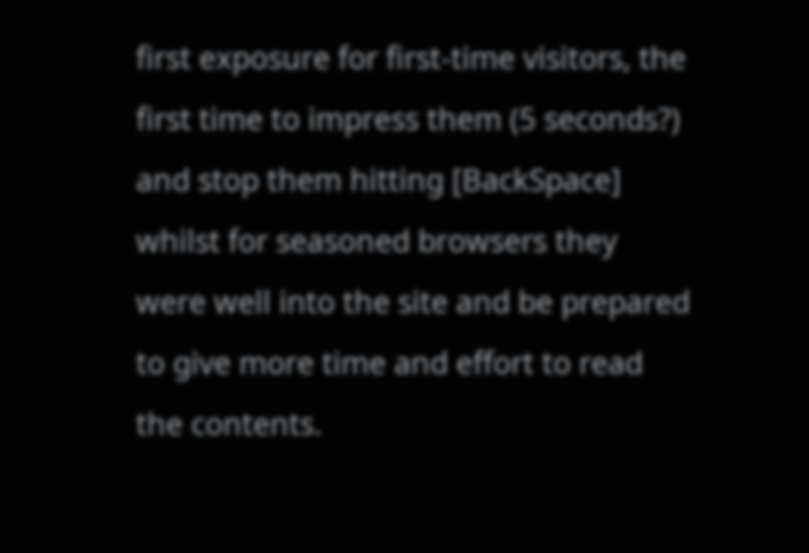first exposure for first-time visitors, the first time to impress them (5 seconds?) and stop them hitting [BackSpace] whilst for seasoned browsers they were well into the site and be prepared to give more time and effort to read the contents.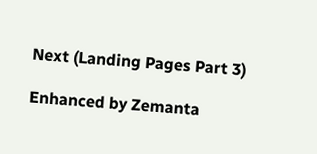Next (Landing Pages Part 3)

Enhanced by Zemanta